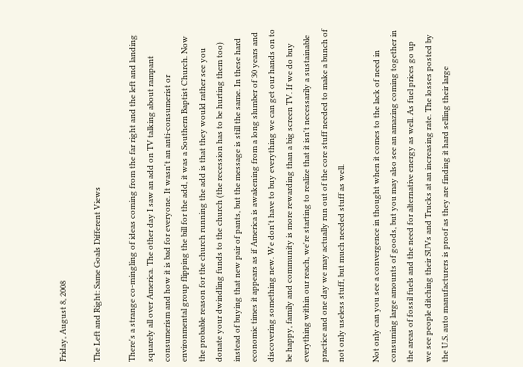Friday, August 8, 2008

The Left and Right: Same Goals Different Views

There's a strange co-mingling of ideas coming from the far right and the left and landing squarely all over America. The other day I saw an add on TV talking about rampant consumerism and how it is bad for everyone. It wasn't an anti-consumerist or environmental group flipping the bill for the add, it was a Southern Baptist Church. Now the probable reason for the church running the add is that they would rather see you donate your dwindling funds to the church (the recession has to be hurting them too) instead of buying that new pair of pants, but the message is still the same. In these hard economic times it appears as if America is awakening from a long slumber of 30 years and discovering something new. We don't have to buy everything we can get our hands on to be happy, family and community is more rewarding than a big screen TV. If we do buy everything within our reach, we're starting to realize that it isn't necessarily a sustainable practice and one day we may actually run out of the core stuff needed to make a bunch of not only useless stuff, but much needed stuff as well.

Not only can you see a convergence in thought when it comes to the lack of need in consuming large amounts of goods, but you may also see an amazing coming together in the areas of fossil fuels and the need for alternative energy as well. As fuel prices go up we see people ditching their SUVs and Trucks at an increasing rate. The losses posted by the U.S. auto manufacturers is proof as they are finding it hard selling their large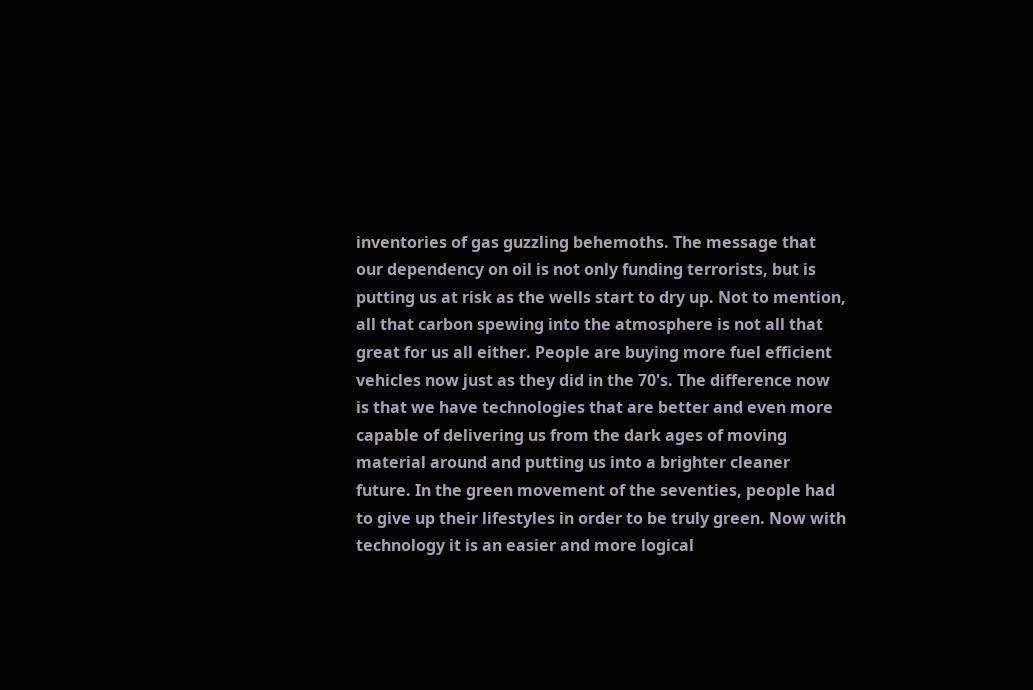inventories of gas guzzling behemoths. The message that our dependency on oil is not only funding terrorists, but is putting us at risk as the wells start to dry up. Not to mention, all that carbon spewing into the atmosphere is not all that great for us all either. People are buying more fuel efficient vehicles now just as they did in the 70's. The difference now is that we have technologies that are better and even more capable of delivering us from the dark ages of moving material around and putting us into a brighter cleaner future. In the green movement of the seventies, people had to give up their lifestyles in order to be truly green. Now with technology it is an easier and more logical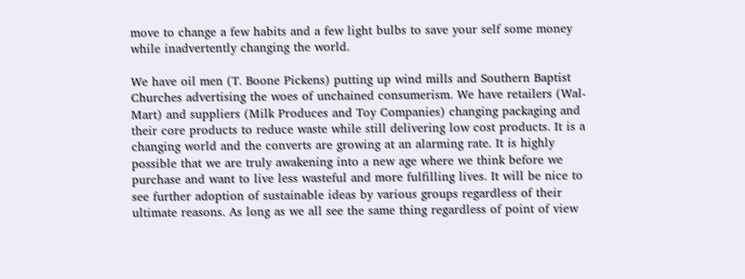move to change a few habits and a few light bulbs to save your self some money while inadvertently changing the world.

We have oil men (T. Boone Pickens) putting up wind mills and Southern Baptist Churches advertising the woes of unchained consumerism. We have retailers (Wal-Mart) and suppliers (Milk Produces and Toy Companies) changing packaging and their core products to reduce waste while still delivering low cost products. It is a changing world and the converts are growing at an alarming rate. It is highly possible that we are truly awakening into a new age where we think before we purchase and want to live less wasteful and more fulfilling lives. It will be nice to see further adoption of sustainable ideas by various groups regardless of their ultimate reasons. As long as we all see the same thing regardless of point of view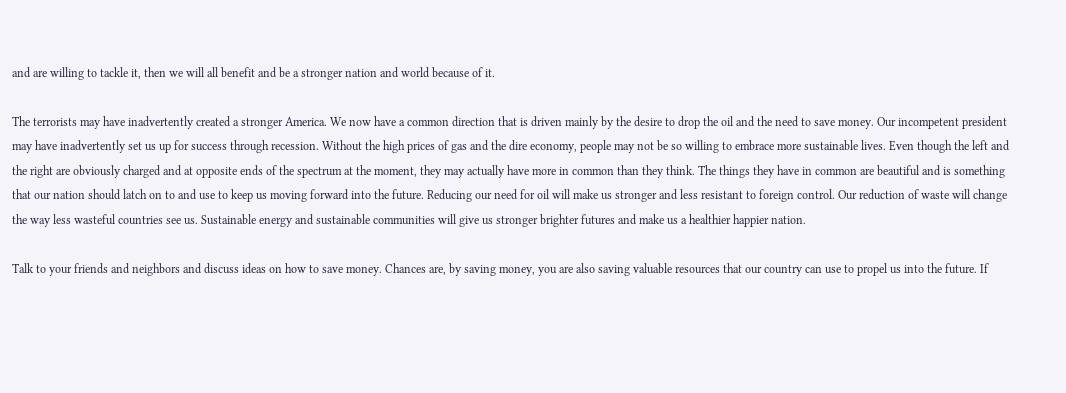and are willing to tackle it, then we will all benefit and be a stronger nation and world because of it.

The terrorists may have inadvertently created a stronger America. We now have a common direction that is driven mainly by the desire to drop the oil and the need to save money. Our incompetent president may have inadvertently set us up for success through recession. Without the high prices of gas and the dire economy, people may not be so willing to embrace more sustainable lives. Even though the left and the right are obviously charged and at opposite ends of the spectrum at the moment, they may actually have more in common than they think. The things they have in common are beautiful and is something that our nation should latch on to and use to keep us moving forward into the future. Reducing our need for oil will make us stronger and less resistant to foreign control. Our reduction of waste will change the way less wasteful countries see us. Sustainable energy and sustainable communities will give us stronger brighter futures and make us a healthier happier nation.

Talk to your friends and neighbors and discuss ideas on how to save money. Chances are, by saving money, you are also saving valuable resources that our country can use to propel us into the future. If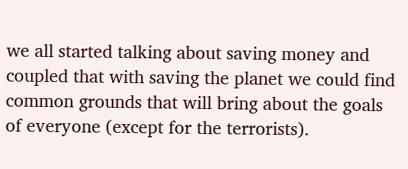we all started talking about saving money and coupled that with saving the planet we could find common grounds that will bring about the goals of everyone (except for the terrorists).